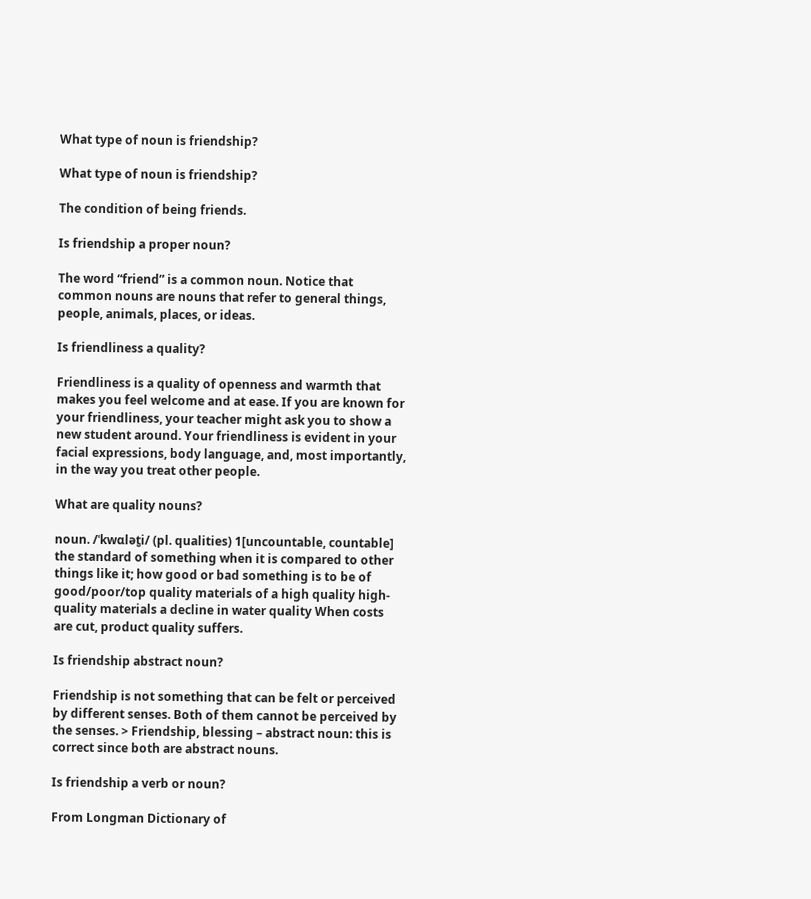What type of noun is friendship?

What type of noun is friendship?

The condition of being friends.

Is friendship a proper noun?

The word “friend” is a common noun. Notice that common nouns are nouns that refer to general things, people, animals, places, or ideas.

Is friendliness a quality?

Friendliness is a quality of openness and warmth that makes you feel welcome and at ease. If you are known for your friendliness, your teacher might ask you to show a new student around. Your friendliness is evident in your facial expressions, body language, and, most importantly, in the way you treat other people.

What are quality nouns?

noun. /ˈkwɑlət̮i/ (pl. qualities) 1[uncountable, countable] the standard of something when it is compared to other things like it; how good or bad something is to be of good/poor/top quality materials of a high quality high-quality materials a decline in water quality When costs are cut, product quality suffers.

Is friendship abstract noun?

Friendship is not something that can be felt or perceived by different senses. Both of them cannot be perceived by the senses. > Friendship, blessing – abstract noun: this is correct since both are abstract nouns.

Is friendship a verb or noun?

From Longman Dictionary of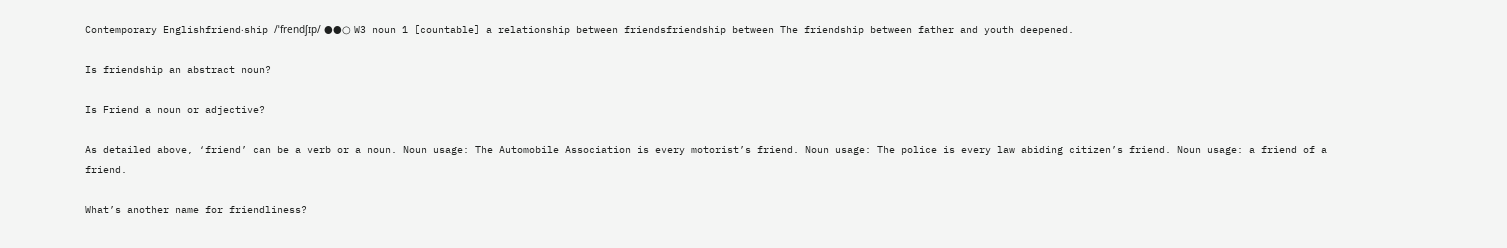Contemporary Englishfriend‧ship /ˈfrendʃɪp/ ●●○ W3 noun 1 [countable] a relationship between friendsfriendship between The friendship between father and youth deepened.

Is friendship an abstract noun?

Is Friend a noun or adjective?

As detailed above, ‘friend’ can be a verb or a noun. Noun usage: The Automobile Association is every motorist’s friend. Noun usage: The police is every law abiding citizen’s friend. Noun usage: a friend of a friend.

What’s another name for friendliness?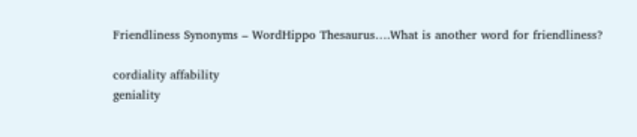Friendliness Synonyms – WordHippo Thesaurus….What is another word for friendliness?

cordiality affability
geniality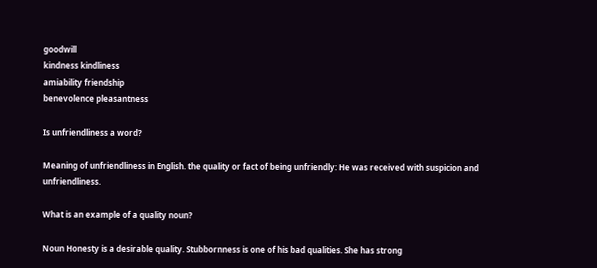goodwill
kindness kindliness
amiability friendship
benevolence pleasantness

Is unfriendliness a word?

Meaning of unfriendliness in English. the quality or fact of being unfriendly: He was received with suspicion and unfriendliness.

What is an example of a quality noun?

Noun Honesty is a desirable quality. Stubbornness is one of his bad qualities. She has strong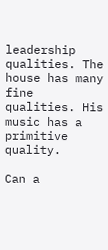leadership qualities. The house has many fine qualities. His music has a primitive quality.

Can a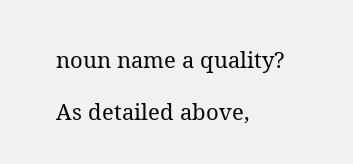noun name a quality?

As detailed above,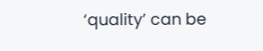‘quality’ can be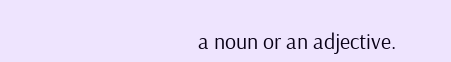a noun or an adjective.